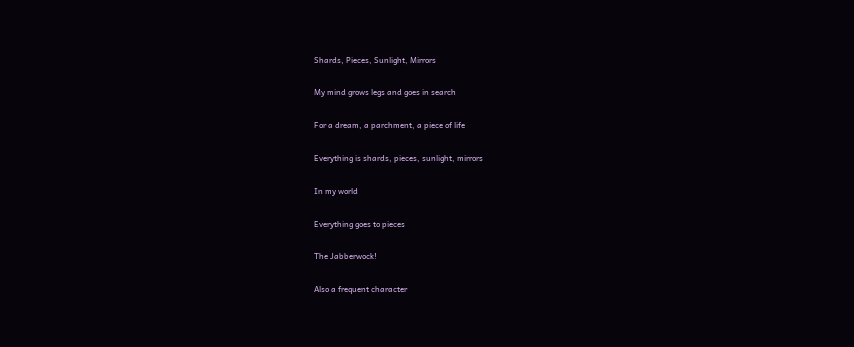Shards, Pieces, Sunlight, Mirrors

My mind grows legs and goes in search

For a dream, a parchment, a piece of life

Everything is shards, pieces, sunlight, mirrors

In my world

Everything goes to pieces

The Jabberwock!

Also a frequent character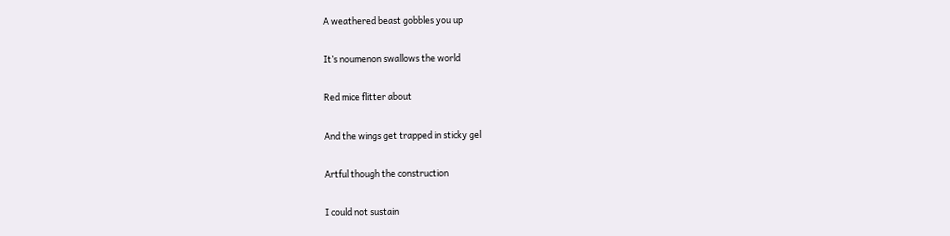A weathered beast gobbles you up

It’s noumenon swallows the world

Red mice flitter about

And the wings get trapped in sticky gel

Artful though the construction

I could not sustain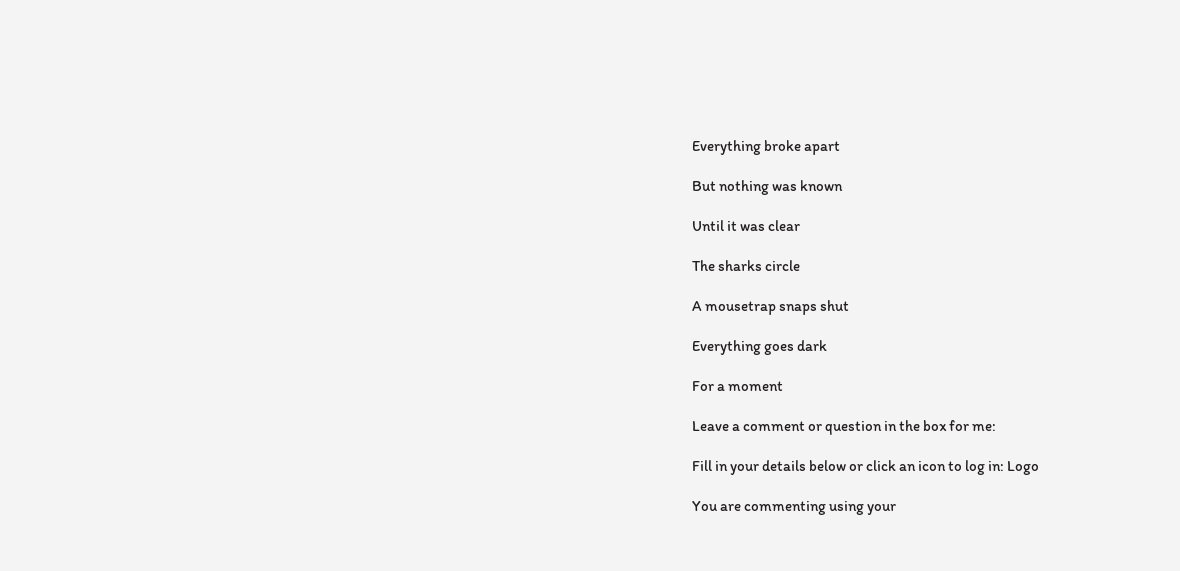Everything broke apart

But nothing was known

Until it was clear

The sharks circle

A mousetrap snaps shut

Everything goes dark

For a moment

Leave a comment or question in the box for me:

Fill in your details below or click an icon to log in: Logo

You are commenting using your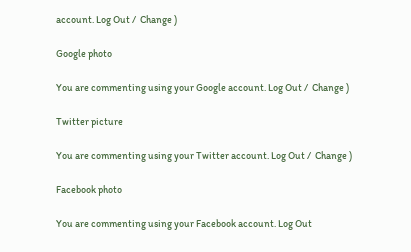account. Log Out /  Change )

Google photo

You are commenting using your Google account. Log Out /  Change )

Twitter picture

You are commenting using your Twitter account. Log Out /  Change )

Facebook photo

You are commenting using your Facebook account. Log Out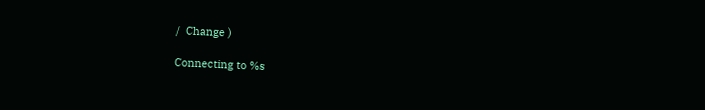/  Change )

Connecting to %s